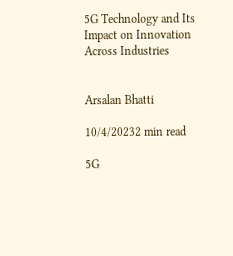5G Technology and Its Impact on Innovation Across Industries


Arsalan Bhatti

10/4/20232 min read

5G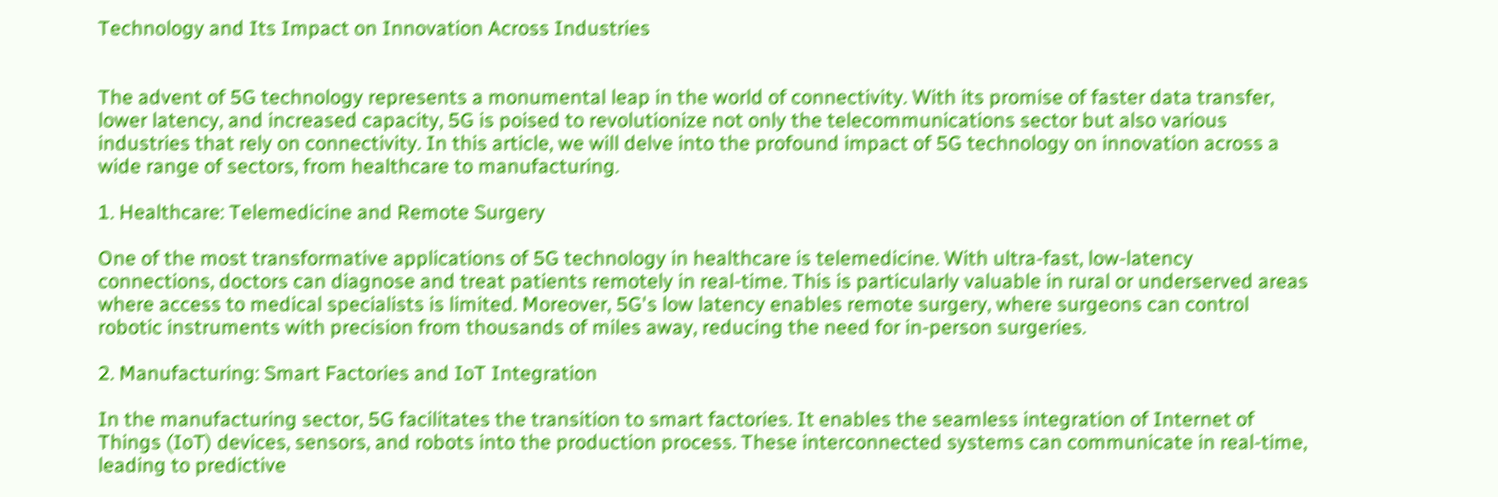Technology and Its Impact on Innovation Across Industries


The advent of 5G technology represents a monumental leap in the world of connectivity. With its promise of faster data transfer, lower latency, and increased capacity, 5G is poised to revolutionize not only the telecommunications sector but also various industries that rely on connectivity. In this article, we will delve into the profound impact of 5G technology on innovation across a wide range of sectors, from healthcare to manufacturing.

1. Healthcare: Telemedicine and Remote Surgery

One of the most transformative applications of 5G technology in healthcare is telemedicine. With ultra-fast, low-latency connections, doctors can diagnose and treat patients remotely in real-time. This is particularly valuable in rural or underserved areas where access to medical specialists is limited. Moreover, 5G's low latency enables remote surgery, where surgeons can control robotic instruments with precision from thousands of miles away, reducing the need for in-person surgeries.

2. Manufacturing: Smart Factories and IoT Integration

In the manufacturing sector, 5G facilitates the transition to smart factories. It enables the seamless integration of Internet of Things (IoT) devices, sensors, and robots into the production process. These interconnected systems can communicate in real-time, leading to predictive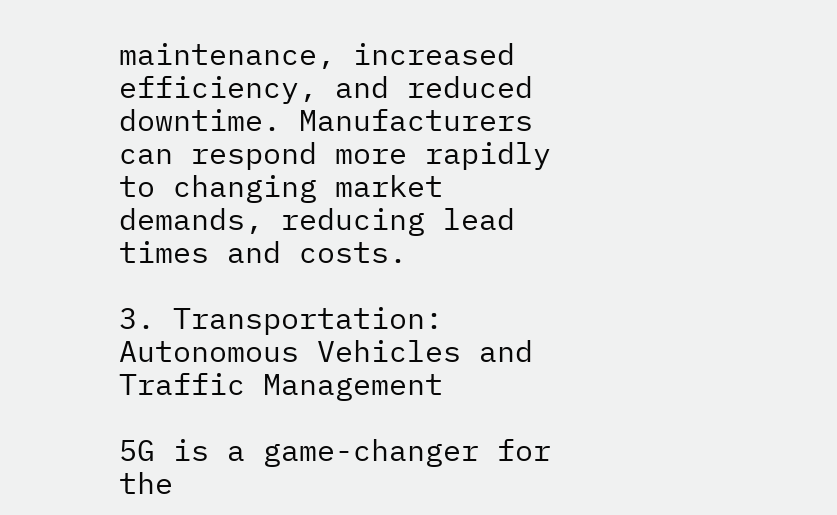maintenance, increased efficiency, and reduced downtime. Manufacturers can respond more rapidly to changing market demands, reducing lead times and costs.

3. Transportation: Autonomous Vehicles and Traffic Management

5G is a game-changer for the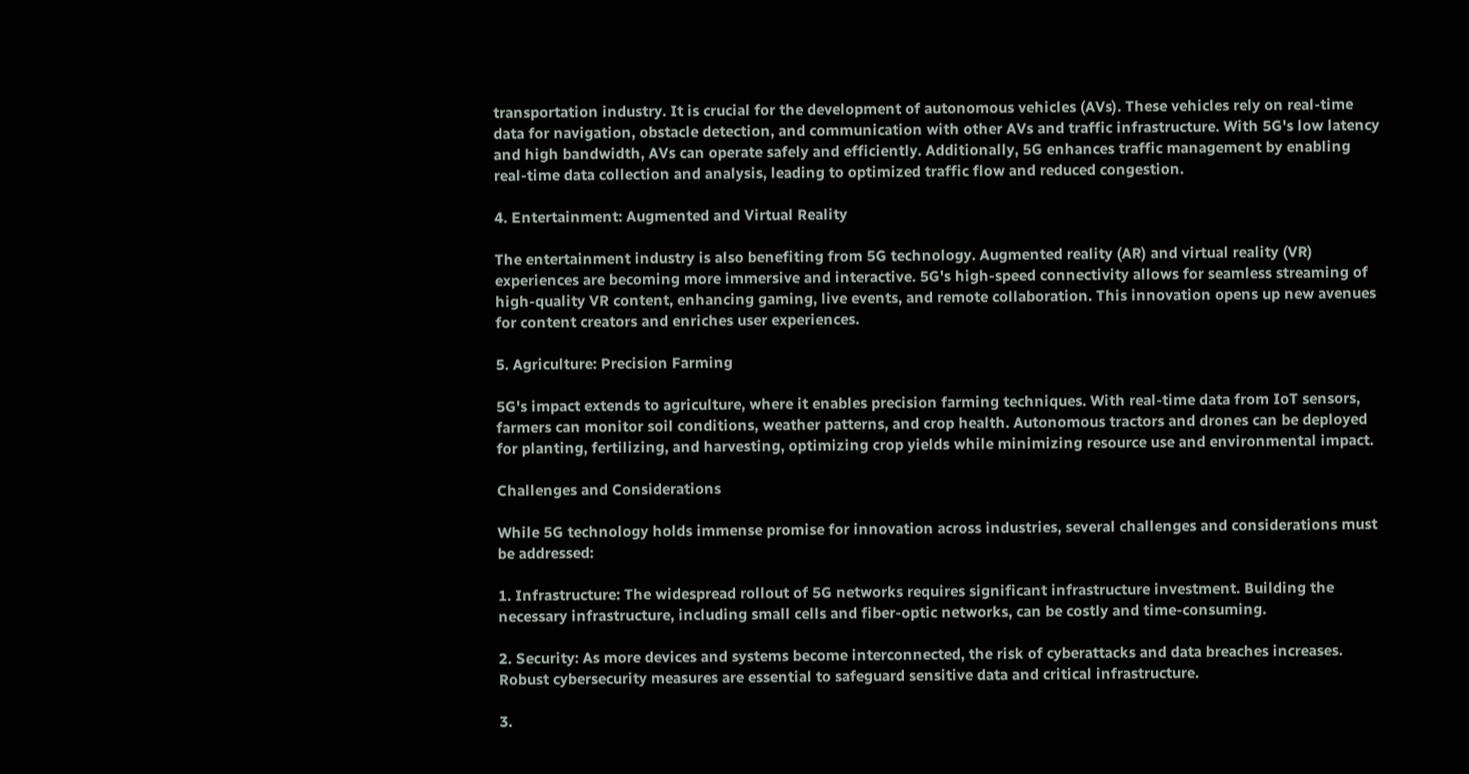transportation industry. It is crucial for the development of autonomous vehicles (AVs). These vehicles rely on real-time data for navigation, obstacle detection, and communication with other AVs and traffic infrastructure. With 5G's low latency and high bandwidth, AVs can operate safely and efficiently. Additionally, 5G enhances traffic management by enabling real-time data collection and analysis, leading to optimized traffic flow and reduced congestion.

4. Entertainment: Augmented and Virtual Reality

The entertainment industry is also benefiting from 5G technology. Augmented reality (AR) and virtual reality (VR) experiences are becoming more immersive and interactive. 5G's high-speed connectivity allows for seamless streaming of high-quality VR content, enhancing gaming, live events, and remote collaboration. This innovation opens up new avenues for content creators and enriches user experiences.

5. Agriculture: Precision Farming

5G's impact extends to agriculture, where it enables precision farming techniques. With real-time data from IoT sensors, farmers can monitor soil conditions, weather patterns, and crop health. Autonomous tractors and drones can be deployed for planting, fertilizing, and harvesting, optimizing crop yields while minimizing resource use and environmental impact.

Challenges and Considerations

While 5G technology holds immense promise for innovation across industries, several challenges and considerations must be addressed:

1. Infrastructure: The widespread rollout of 5G networks requires significant infrastructure investment. Building the necessary infrastructure, including small cells and fiber-optic networks, can be costly and time-consuming.

2. Security: As more devices and systems become interconnected, the risk of cyberattacks and data breaches increases. Robust cybersecurity measures are essential to safeguard sensitive data and critical infrastructure.

3.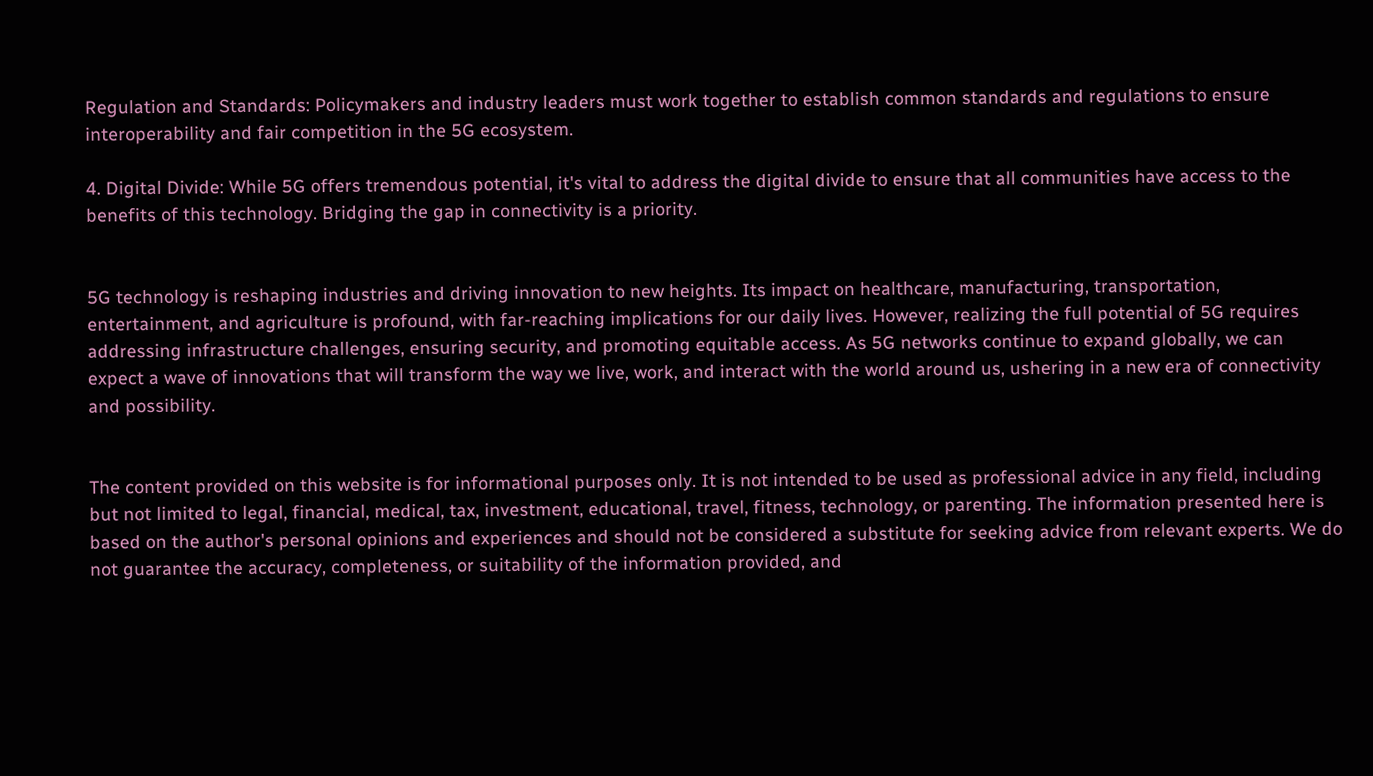Regulation and Standards: Policymakers and industry leaders must work together to establish common standards and regulations to ensure interoperability and fair competition in the 5G ecosystem.

4. Digital Divide: While 5G offers tremendous potential, it's vital to address the digital divide to ensure that all communities have access to the benefits of this technology. Bridging the gap in connectivity is a priority.


5G technology is reshaping industries and driving innovation to new heights. Its impact on healthcare, manufacturing, transportation, entertainment, and agriculture is profound, with far-reaching implications for our daily lives. However, realizing the full potential of 5G requires addressing infrastructure challenges, ensuring security, and promoting equitable access. As 5G networks continue to expand globally, we can expect a wave of innovations that will transform the way we live, work, and interact with the world around us, ushering in a new era of connectivity and possibility.


The content provided on this website is for informational purposes only. It is not intended to be used as professional advice in any field, including but not limited to legal, financial, medical, tax, investment, educational, travel, fitness, technology, or parenting. The information presented here is based on the author's personal opinions and experiences and should not be considered a substitute for seeking advice from relevant experts. We do not guarantee the accuracy, completeness, or suitability of the information provided, and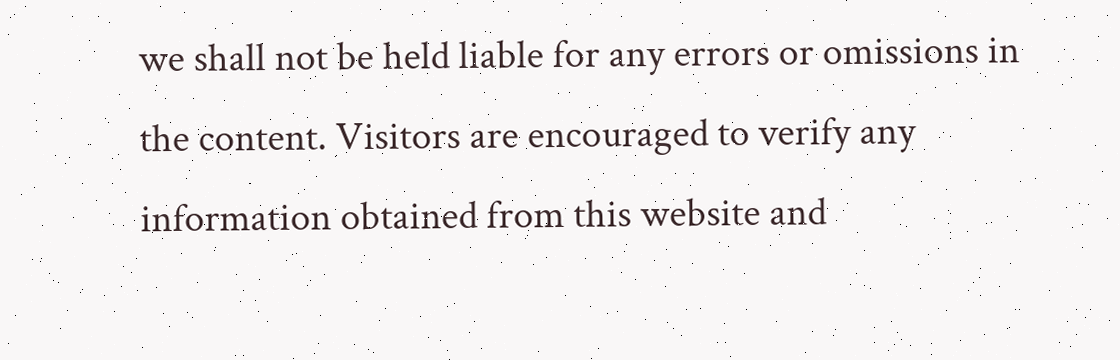we shall not be held liable for any errors or omissions in the content. Visitors are encouraged to verify any information obtained from this website and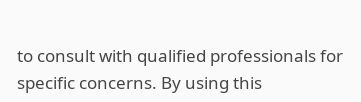to consult with qualified professionals for specific concerns. By using this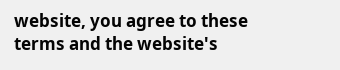website, you agree to these terms and the website's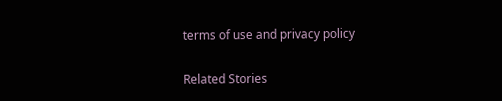terms of use and privacy policy

Related Stories